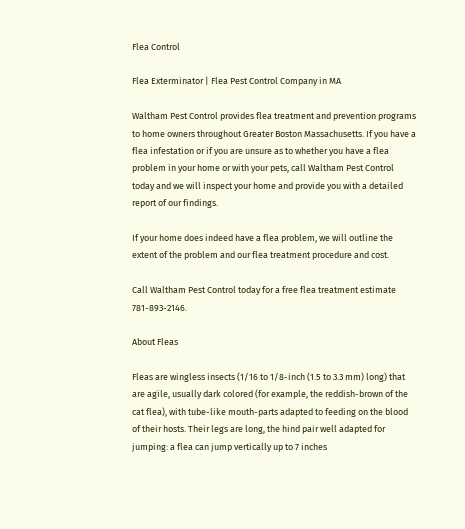Flea Control

Flea Exterminator | Flea Pest Control Company in MA

Waltham Pest Control provides flea treatment and prevention programs to home owners throughout Greater Boston Massachusetts. If you have a flea infestation or if you are unsure as to whether you have a flea problem in your home or with your pets, call Waltham Pest Control today and we will inspect your home and provide you with a detailed report of our findings.

If your home does indeed have a flea problem, we will outline the extent of the problem and our flea treatment procedure and cost.

Call Waltham Pest Control today for a free flea treatment estimate 781-893-2146.

About Fleas

Fleas are wingless insects (1/16 to 1/8-inch (1.5 to 3.3 mm) long) that are agile, usually dark colored (for example, the reddish-brown of the cat flea), with tube-like mouth-parts adapted to feeding on the blood of their hosts. Their legs are long, the hind pair well adapted for jumping: a flea can jump vertically up to 7 inches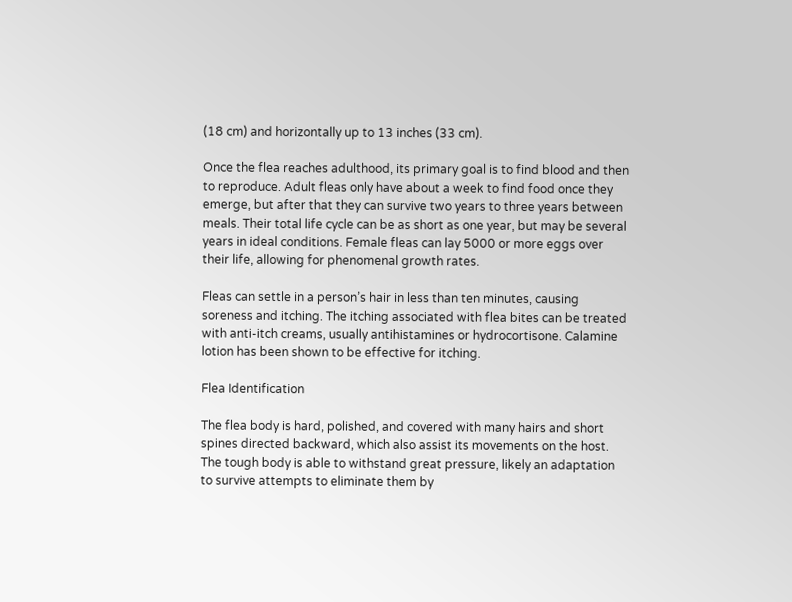(18 cm) and horizontally up to 13 inches (33 cm).

Once the flea reaches adulthood, its primary goal is to find blood and then to reproduce. Adult fleas only have about a week to find food once they emerge, but after that they can survive two years to three years between meals. Their total life cycle can be as short as one year, but may be several years in ideal conditions. Female fleas can lay 5000 or more eggs over their life, allowing for phenomenal growth rates.

Fleas can settle in a person’s hair in less than ten minutes, causing soreness and itching. The itching associated with flea bites can be treated with anti-itch creams, usually antihistamines or hydrocortisone. Calamine lotion has been shown to be effective for itching.

Flea Identification

The flea body is hard, polished, and covered with many hairs and short spines directed backward, which also assist its movements on the host. The tough body is able to withstand great pressure, likely an adaptation to survive attempts to eliminate them by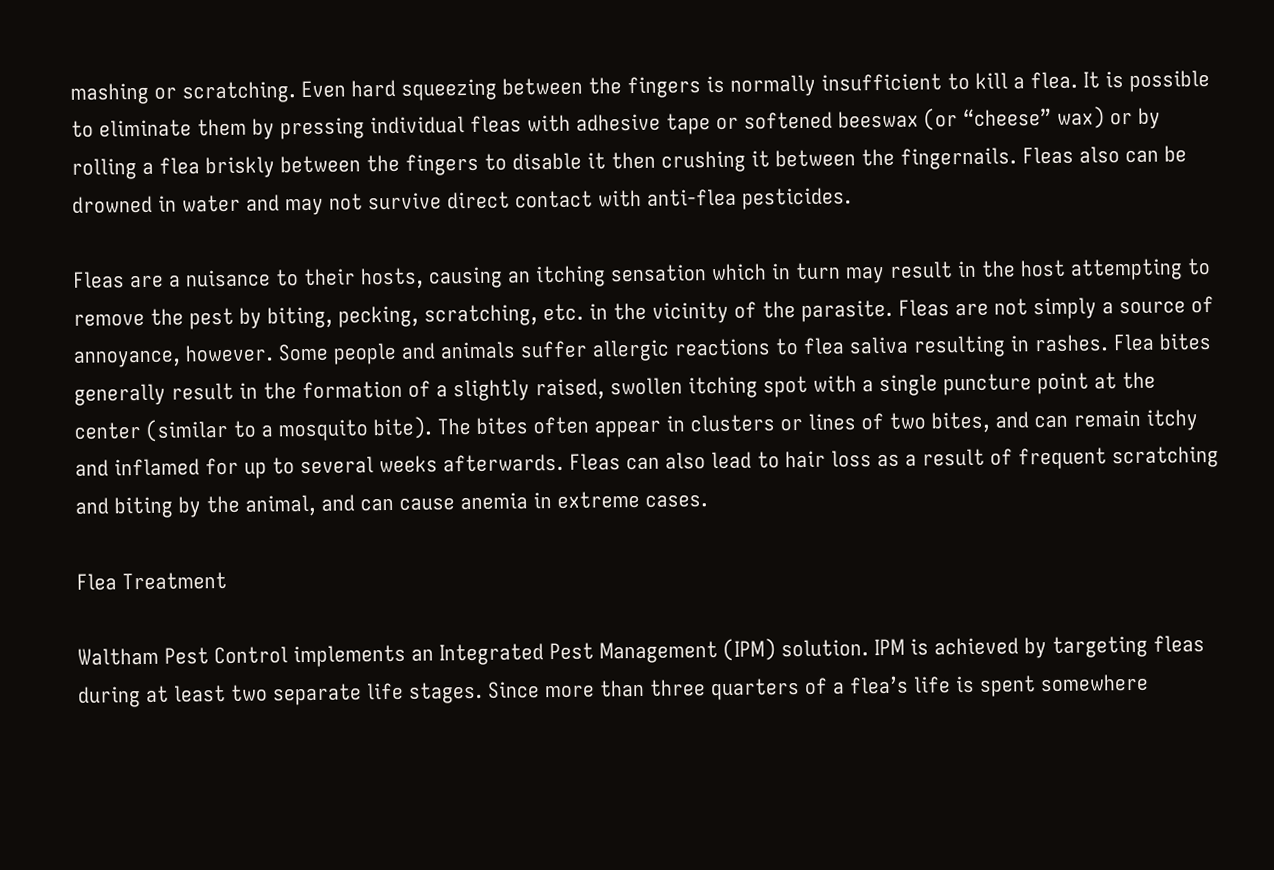mashing or scratching. Even hard squeezing between the fingers is normally insufficient to kill a flea. It is possible to eliminate them by pressing individual fleas with adhesive tape or softened beeswax (or “cheese” wax) or by rolling a flea briskly between the fingers to disable it then crushing it between the fingernails. Fleas also can be drowned in water and may not survive direct contact with anti-flea pesticides.

Fleas are a nuisance to their hosts, causing an itching sensation which in turn may result in the host attempting to remove the pest by biting, pecking, scratching, etc. in the vicinity of the parasite. Fleas are not simply a source of annoyance, however. Some people and animals suffer allergic reactions to flea saliva resulting in rashes. Flea bites generally result in the formation of a slightly raised, swollen itching spot with a single puncture point at the center (similar to a mosquito bite). The bites often appear in clusters or lines of two bites, and can remain itchy and inflamed for up to several weeks afterwards. Fleas can also lead to hair loss as a result of frequent scratching and biting by the animal, and can cause anemia in extreme cases.

Flea Treatment

Waltham Pest Control implements an Integrated Pest Management (IPM) solution. IPM is achieved by targeting fleas during at least two separate life stages. Since more than three quarters of a flea’s life is spent somewhere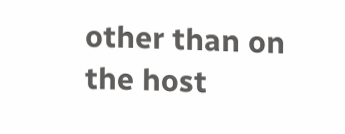other than on the host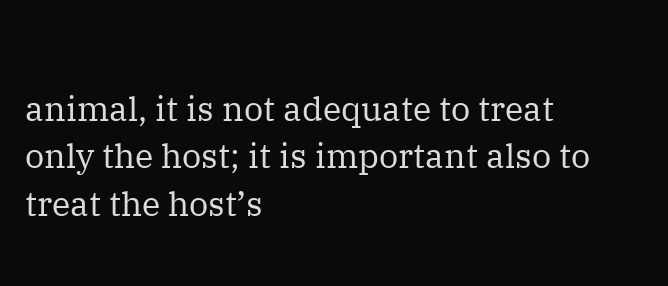animal, it is not adequate to treat only the host; it is important also to treat the host’s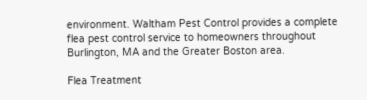environment. Waltham Pest Control provides a complete flea pest control service to homeowners throughout Burlington, MA and the Greater Boston area.

Flea Treatment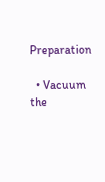Preparation

  • Vacuum the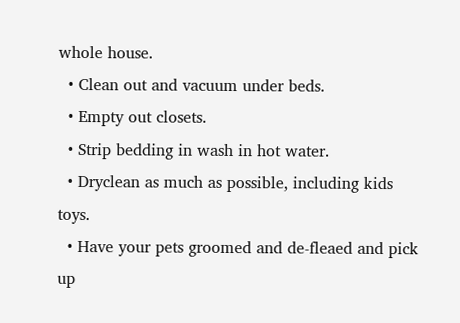whole house.
  • Clean out and vacuum under beds.
  • Empty out closets.
  • Strip bedding in wash in hot water.
  • Dryclean as much as possible, including kids toys.
  • Have your pets groomed and de-fleaed and pick up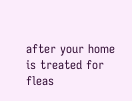after your home is treated for fleas